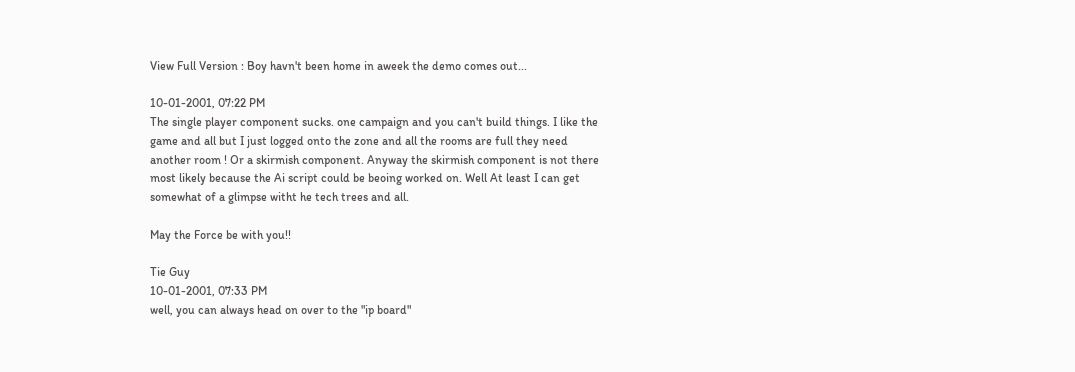View Full Version : Boy havn't been home in aweek the demo comes out...

10-01-2001, 07:22 PM
The single player component sucks. one campaign and you can't build things. I like the game and all but I just logged onto the zone and all the rooms are full they need another room ! Or a skirmish component. Anyway the skirmish component is not there most likely because the Ai script could be beoing worked on. Well At least I can get somewhat of a glimpse witht he tech trees and all.

May the Force be with you!!

Tie Guy
10-01-2001, 07:33 PM
well, you can always head on over to the "ip board"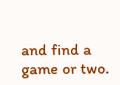and find a game or two.